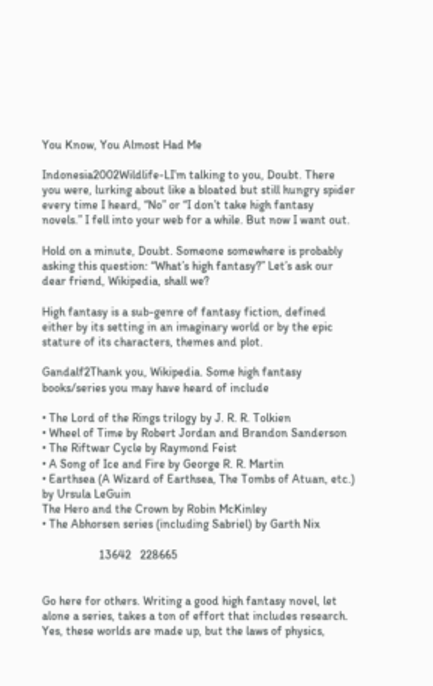You Know, You Almost Had Me

Indonesia2002Wildlife-LI’m talking to you, Doubt. There you were, lurking about like a bloated but still hungry spider every time I heard, “No” or “I don’t take high fantasy novels.” I fell into your web for a while. But now I want out.

Hold on a minute, Doubt. Someone somewhere is probably asking this question: “What’s high fantasy?” Let’s ask our dear friend, Wikipedia, shall we?

High fantasy is a sub-genre of fantasy fiction, defined either by its setting in an imaginary world or by the epic stature of its characters, themes and plot.

Gandalf2Thank you, Wikipedia. Some high fantasy books/series you may have heard of include

• The Lord of the Rings trilogy by J. R. R. Tolkien
• Wheel of Time by Robert Jordan and Brandon Sanderson
• The Riftwar Cycle by Raymond Feist
• A Song of Ice and Fire by George R. R. Martin
• Earthsea (A Wizard of Earthsea, The Tombs of Atuan, etc.) by Ursula LeGuin
The Hero and the Crown by Robin McKinley
• The Abhorsen series (including Sabriel) by Garth Nix

                   13642   228665


Go here for others. Writing a good high fantasy novel, let alone a series, takes a ton of effort that includes research. Yes, these worlds are made up, but the laws of physics,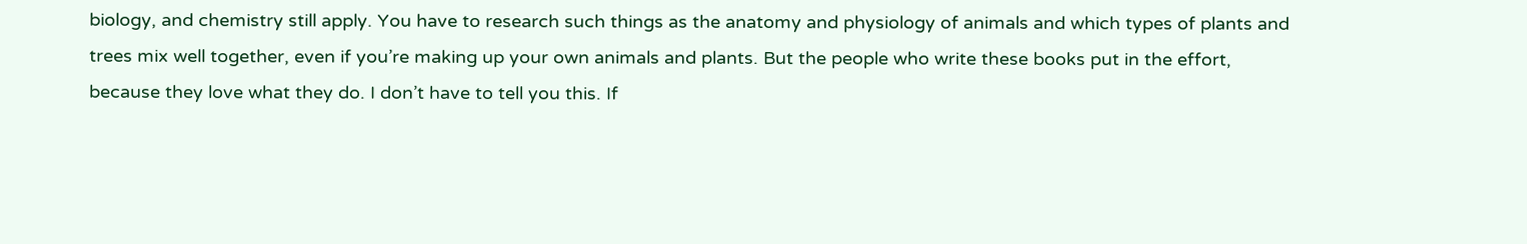biology, and chemistry still apply. You have to research such things as the anatomy and physiology of animals and which types of plants and trees mix well together, even if you’re making up your own animals and plants. But the people who write these books put in the effort, because they love what they do. I don’t have to tell you this. If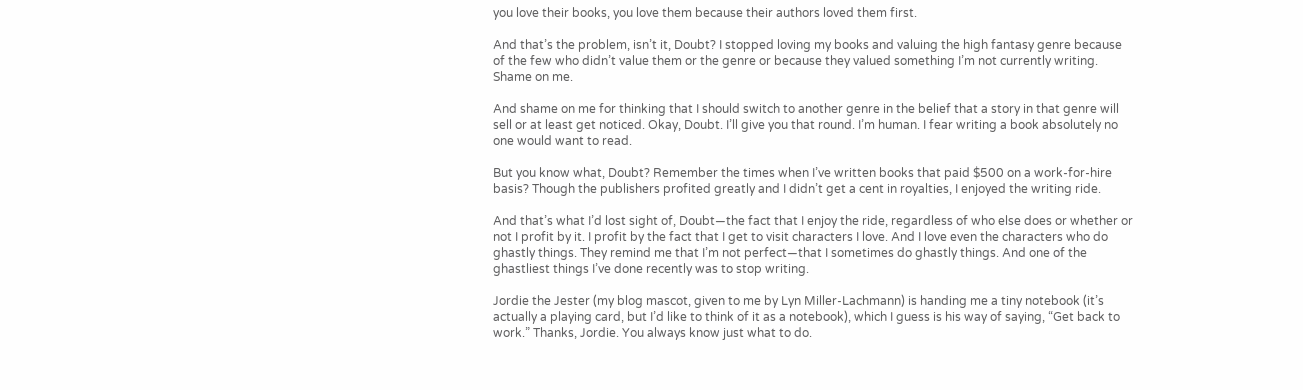you love their books, you love them because their authors loved them first.

And that’s the problem, isn’t it, Doubt? I stopped loving my books and valuing the high fantasy genre because of the few who didn’t value them or the genre or because they valued something I’m not currently writing. Shame on me.

And shame on me for thinking that I should switch to another genre in the belief that a story in that genre will sell or at least get noticed. Okay, Doubt. I’ll give you that round. I’m human. I fear writing a book absolutely no one would want to read.

But you know what, Doubt? Remember the times when I’ve written books that paid $500 on a work-for-hire basis? Though the publishers profited greatly and I didn’t get a cent in royalties, I enjoyed the writing ride.

And that’s what I’d lost sight of, Doubt—the fact that I enjoy the ride, regardless of who else does or whether or not I profit by it. I profit by the fact that I get to visit characters I love. And I love even the characters who do ghastly things. They remind me that I’m not perfect—that I sometimes do ghastly things. And one of the ghastliest things I’ve done recently was to stop writing.

Jordie the Jester (my blog mascot, given to me by Lyn Miller-Lachmann) is handing me a tiny notebook (it’s actually a playing card, but I’d like to think of it as a notebook), which I guess is his way of saying, “Get back to work.” Thanks, Jordie. You always know just what to do.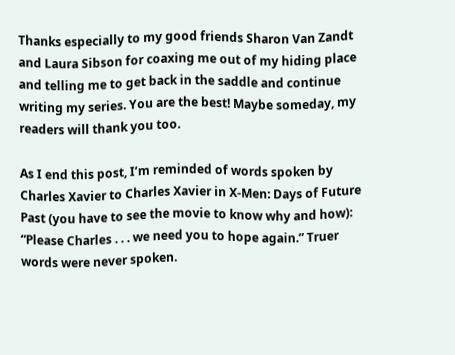Thanks especially to my good friends Sharon Van Zandt and Laura Sibson for coaxing me out of my hiding place and telling me to get back in the saddle and continue writing my series. You are the best! Maybe someday, my readers will thank you too.

As I end this post, I’m reminded of words spoken by Charles Xavier to Charles Xavier in X-Men: Days of Future Past (you have to see the movie to know why and how): “Please Charles . . . we need you to hope again.” Truer words were never spoken.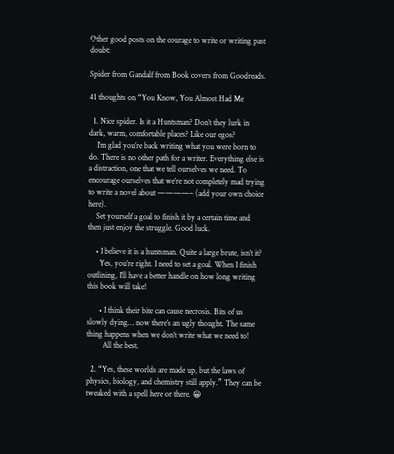Other good posts on the courage to write or writing past doubt:

Spider from Gandalf from Book covers from Goodreads.

41 thoughts on “You Know, You Almost Had Me

  1. Nice spider. Is it a Huntsman? Don’t they lurk in dark, warm, comfortable places? Like our egos?
    I’m glad you’re back writing what you were born to do. There is no other path for a writer. Everything else is a distraction, one that we tell ourselves we need. To encourage ourselves that we’re not completely mad trying to write a novel about ————– (add your own choice here).
    Set yourself a goal to finish it by a certain time and then just enjoy the struggle. Good luck.

    • I believe it is a huntsman. Quite a large brute, isn’t it?
      Yes, you’re right. I need to set a goal. When I finish outlining, I’ll have a better handle on how long writing this book will take!

      • I think their bite can cause necrosis. Bits of us slowly dying… now there’s an ugly thought. The same thing happens when we don’t write what we need to!
        All the best.

  2. “Yes, these worlds are made up, but the laws of physics, biology, and chemistry still apply.” They can be tweaked with a spell here or there. 😀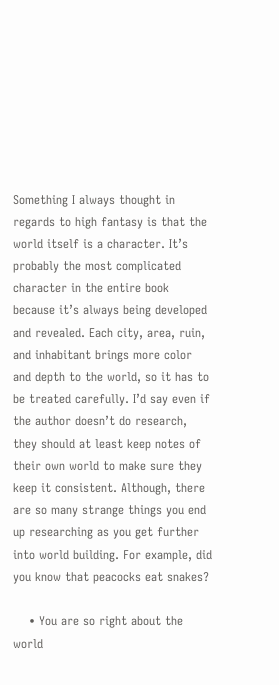Something I always thought in regards to high fantasy is that the world itself is a character. It’s probably the most complicated character in the entire book because it’s always being developed and revealed. Each city, area, ruin, and inhabitant brings more color and depth to the world, so it has to be treated carefully. I’d say even if the author doesn’t do research, they should at least keep notes of their own world to make sure they keep it consistent. Although, there are so many strange things you end up researching as you get further into world building. For example, did you know that peacocks eat snakes?

    • You are so right about the world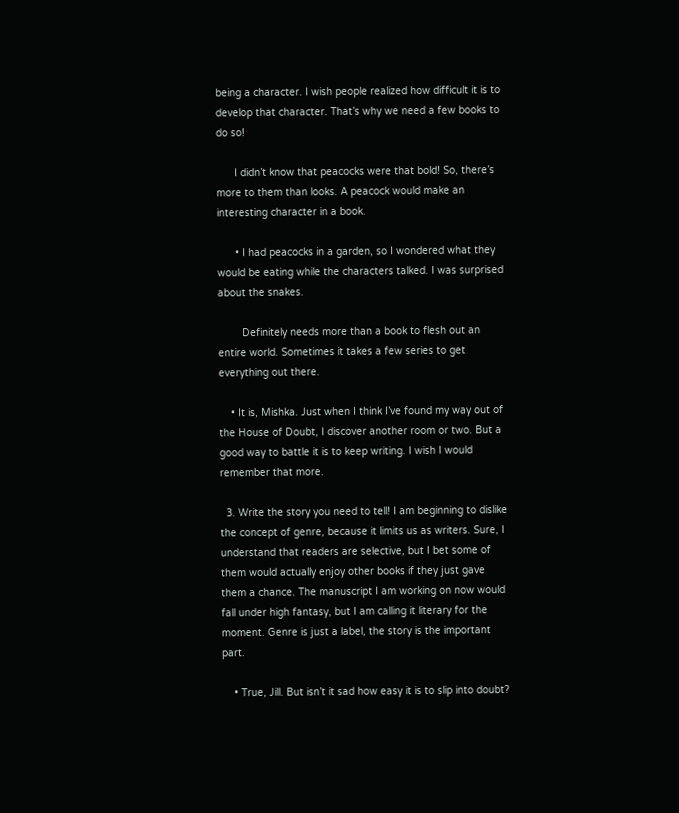being a character. I wish people realized how difficult it is to develop that character. That’s why we need a few books to do so!

      I didn’t know that peacocks were that bold! So, there’s more to them than looks. A peacock would make an interesting character in a book.

      • I had peacocks in a garden, so I wondered what they would be eating while the characters talked. I was surprised about the snakes.

        Definitely needs more than a book to flesh out an entire world. Sometimes it takes a few series to get everything out there.

    • It is, Mishka. Just when I think I’ve found my way out of the House of Doubt, I discover another room or two. But a good way to battle it is to keep writing. I wish I would remember that more.

  3. Write the story you need to tell! I am beginning to dislike the concept of genre, because it limits us as writers. Sure, I understand that readers are selective, but I bet some of them would actually enjoy other books if they just gave them a chance. The manuscript I am working on now would fall under high fantasy, but I am calling it literary for the moment. Genre is just a label, the story is the important part.

    • True, Jill. But isn’t it sad how easy it is to slip into doubt?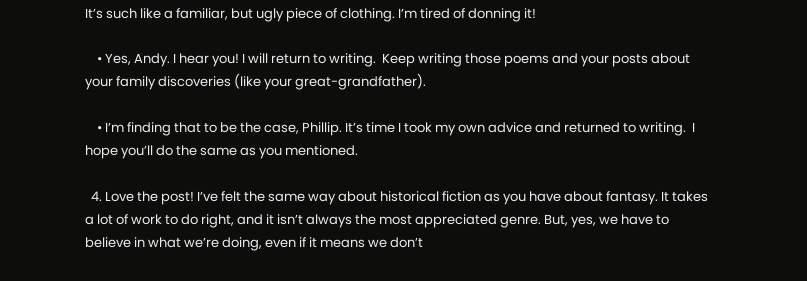It’s such like a familiar, but ugly piece of clothing. I’m tired of donning it!

    • Yes, Andy. I hear you! I will return to writing.  Keep writing those poems and your posts about your family discoveries (like your great-grandfather).

    • I’m finding that to be the case, Phillip. It’s time I took my own advice and returned to writing.  I hope you’ll do the same as you mentioned.

  4. Love the post! I’ve felt the same way about historical fiction as you have about fantasy. It takes a lot of work to do right, and it isn’t always the most appreciated genre. But, yes, we have to believe in what we’re doing, even if it means we don’t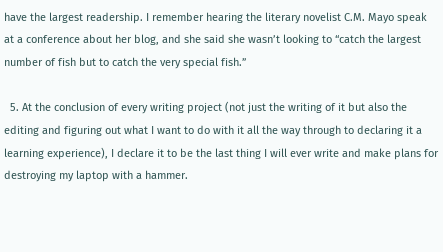have the largest readership. I remember hearing the literary novelist C.M. Mayo speak at a conference about her blog, and she said she wasn’t looking to “catch the largest number of fish but to catch the very special fish.”

  5. At the conclusion of every writing project (not just the writing of it but also the editing and figuring out what I want to do with it all the way through to declaring it a learning experience), I declare it to be the last thing I will ever write and make plans for destroying my laptop with a hammer.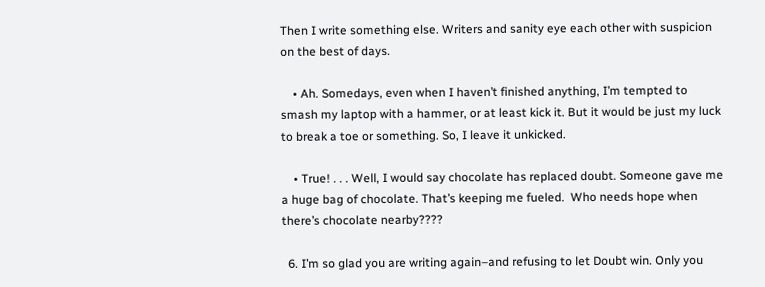Then I write something else. Writers and sanity eye each other with suspicion on the best of days.

    • Ah. Somedays, even when I haven’t finished anything, I’m tempted to smash my laptop with a hammer, or at least kick it. But it would be just my luck to break a toe or something. So, I leave it unkicked.

    • True! . . . Well, I would say chocolate has replaced doubt. Someone gave me a huge bag of chocolate. That’s keeping me fueled.  Who needs hope when there’s chocolate nearby????

  6. I’m so glad you are writing again–and refusing to let Doubt win. Only you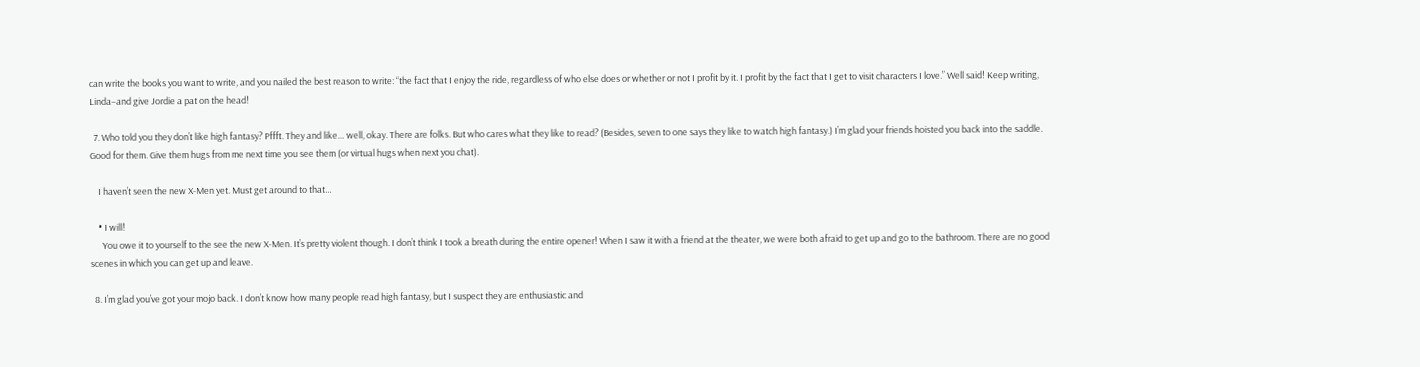can write the books you want to write, and you nailed the best reason to write: “the fact that I enjoy the ride, regardless of who else does or whether or not I profit by it. I profit by the fact that I get to visit characters I love.” Well said! Keep writing, Linda–and give Jordie a pat on the head!

  7. Who told you they don’t like high fantasy? Pffft. They and like… well, okay. There are folks. But who cares what they like to read? (Besides, seven to one says they like to watch high fantasy.) I’m glad your friends hoisted you back into the saddle. Good for them. Give them hugs from me next time you see them (or virtual hugs when next you chat).

    I haven’t seen the new X-Men yet. Must get around to that…

    • I will!
      You owe it to yourself to the see the new X-Men. It’s pretty violent though. I don’t think I took a breath during the entire opener! When I saw it with a friend at the theater, we were both afraid to get up and go to the bathroom. There are no good scenes in which you can get up and leave.

  8. I’m glad you’ve got your mojo back. I don’t know how many people read high fantasy, but I suspect they are enthusiastic and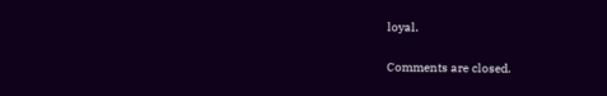loyal.

Comments are closed.